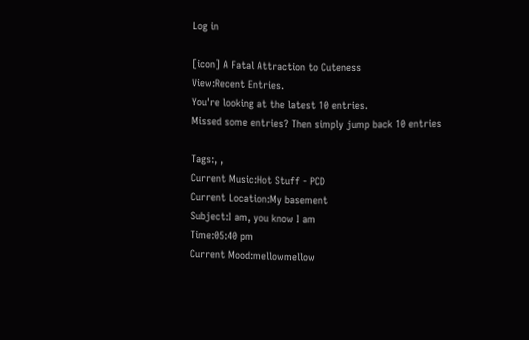Log in

[icon] A Fatal Attraction to Cuteness
View:Recent Entries.
You're looking at the latest 10 entries.
Missed some entries? Then simply jump back 10 entries

Tags:, ,
Current Music:Hot Stuff - PCD
Current Location:My basement
Subject:I am, you know I am
Time:05:40 pm
Current Mood:mellowmellow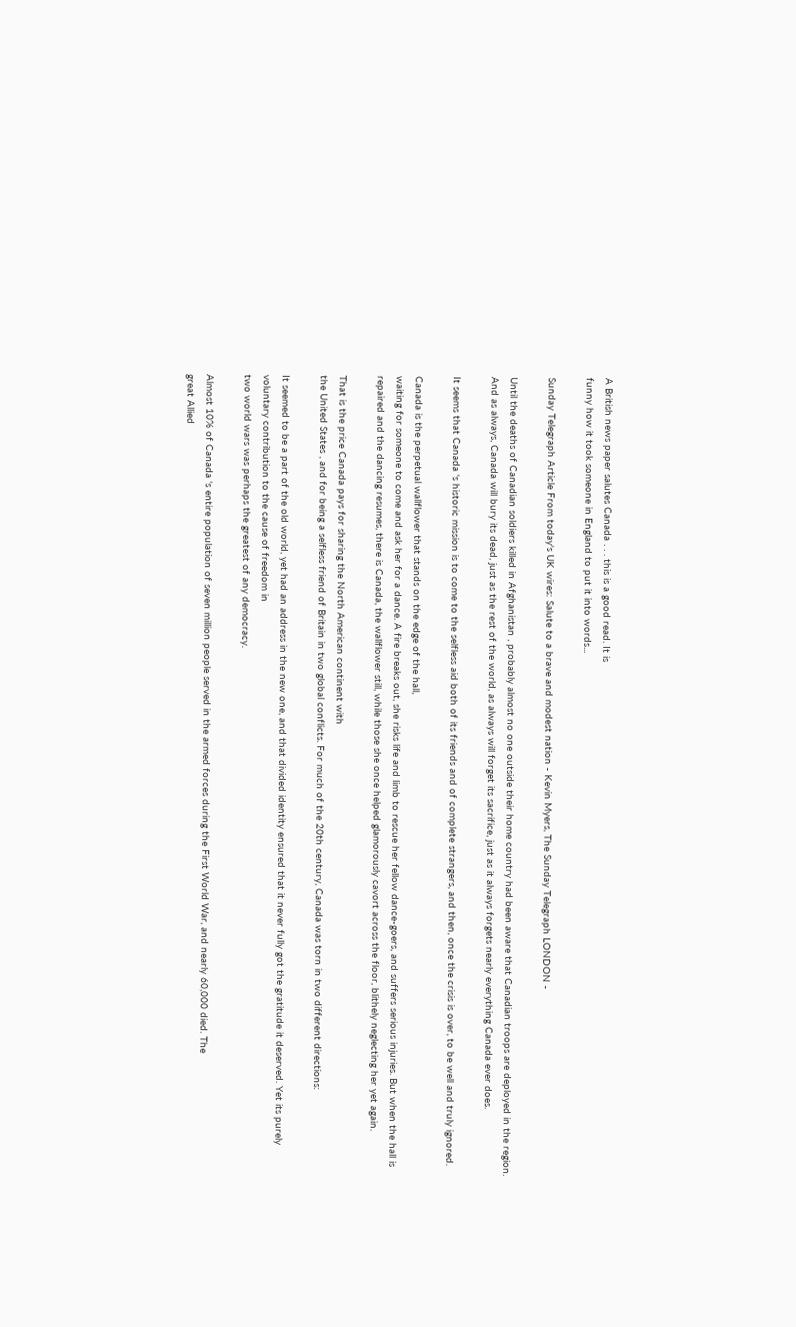A British news paper salutes Canada . . . this is a good read. It is
funny how it took someone in England to put it into words...

Sunday Telegraph Article From today's UK wires: Salute to a brave and modest nation - Kevin Myers, The Sunday Telegraph LONDON -

Until the deaths of Canadian soldiers killed in Afghanistan , probably almost no one outside their home country had been aware that Canadian troops are deployed in the region. And as always, Canada will bury its dead, just as the rest of the world, as always will forget its sacrifice, just as it always forgets nearly everything Canada ever does.

It seems that Canada 's historic mission is to come to the selfless aid both of its friends and of complete strangers, and then, once the crisis is over, to be well and truly ignored.

Canada is the perpetual wallflower that stands on the edge of the hall,
waiting for someone to come and ask her for a dance. A fire breaks out, she risks life and limb to rescue her fellow dance-goers, and suffers serious injuries. But when the hall is repaired and the dancing resumes, there is Canada, the wallflower still, while those she once helped glamorously cavort across the floor, blithely neglecting her yet again.

That is the price Canada pays for sharing the North American continent with
the United States , and for being a selfless friend of Britain in two global conflicts. For much of the 20th century, Canada was torn in two different directions:

It seemed to be a part of the old world, yet had an address in the new one, and that divided identity ensured that it never fully got the gratitude it deserved. Yet its purely voluntary contribution to the cause of freedom in
two world wars was perhaps the greatest of any democracy.

Almost 10% of Canada 's entire population of seven million people served in the armed forces during the First World War, and nearly 60,000 died. The
great Allied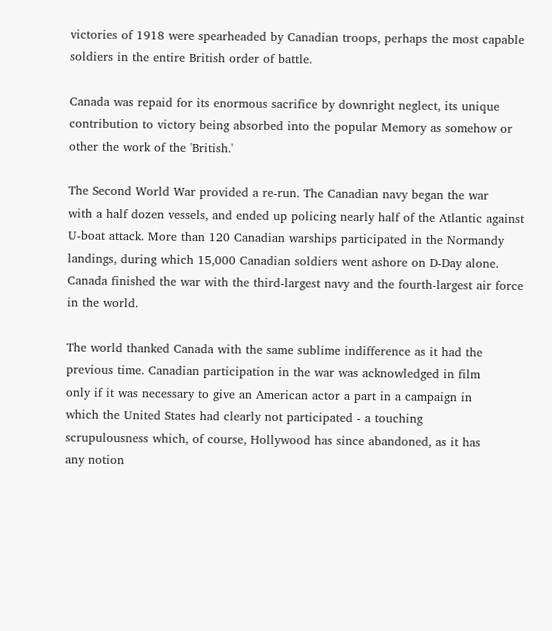victories of 1918 were spearheaded by Canadian troops, perhaps the most capable soldiers in the entire British order of battle.

Canada was repaid for its enormous sacrifice by downright neglect, its unique contribution to victory being absorbed into the popular Memory as somehow or other the work of the 'British.'

The Second World War provided a re-run. The Canadian navy began the war
with a half dozen vessels, and ended up policing nearly half of the Atlantic against U-boat attack. More than 120 Canadian warships participated in the Normandy landings, during which 15,000 Canadian soldiers went ashore on D-Day alone. Canada finished the war with the third-largest navy and the fourth-largest air force in the world.

The world thanked Canada with the same sublime indifference as it had the
previous time. Canadian participation in the war was acknowledged in film
only if it was necessary to give an American actor a part in a campaign in
which the United States had clearly not participated - a touching
scrupulousness which, of course, Hollywood has since abandoned, as it has
any notion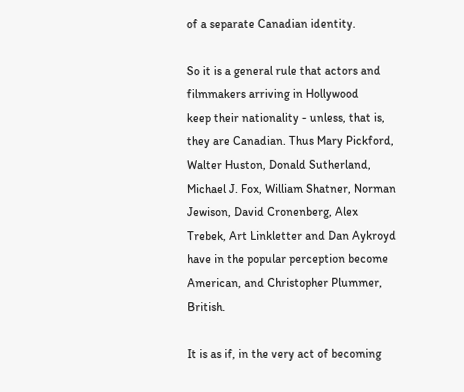of a separate Canadian identity.

So it is a general rule that actors and filmmakers arriving in Hollywood
keep their nationality - unless, that is, they are Canadian. Thus Mary Pickford, Walter Huston, Donald Sutherland, Michael J. Fox, William Shatner, Norman Jewison, David Cronenberg, Alex Trebek, Art Linkletter and Dan Aykroyd have in the popular perception become American, and Christopher Plummer, British.

It is as if, in the very act of becoming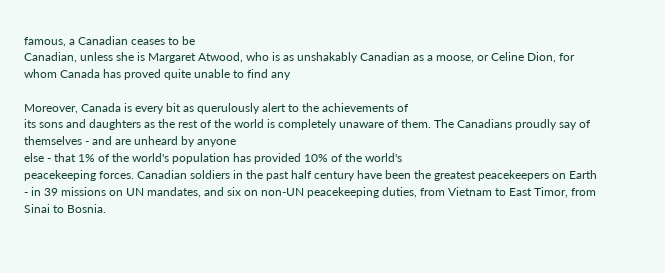famous, a Canadian ceases to be
Canadian, unless she is Margaret Atwood, who is as unshakably Canadian as a moose, or Celine Dion, for whom Canada has proved quite unable to find any

Moreover, Canada is every bit as querulously alert to the achievements of
its sons and daughters as the rest of the world is completely unaware of them. The Canadians proudly say of themselves - and are unheard by anyone
else - that 1% of the world's population has provided 10% of the world's
peacekeeping forces. Canadian soldiers in the past half century have been the greatest peacekeepers on Earth - in 39 missions on UN mandates, and six on non-UN peacekeeping duties, from Vietnam to East Timor, from Sinai to Bosnia.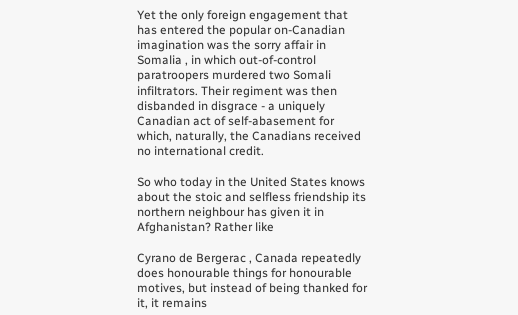Yet the only foreign engagement that has entered the popular on-Canadian
imagination was the sorry affair in Somalia , in which out-of-control paratroopers murdered two Somali infiltrators. Their regiment was then
disbanded in disgrace - a uniquely Canadian act of self-abasement for which, naturally, the Canadians received no international credit.

So who today in the United States knows about the stoic and selfless friendship its northern neighbour has given it in Afghanistan? Rather like

Cyrano de Bergerac , Canada repeatedly does honourable things for honourable motives, but instead of being thanked for it, it remains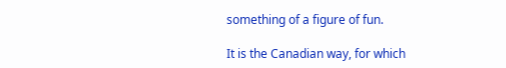something of a figure of fun.

It is the Canadian way, for which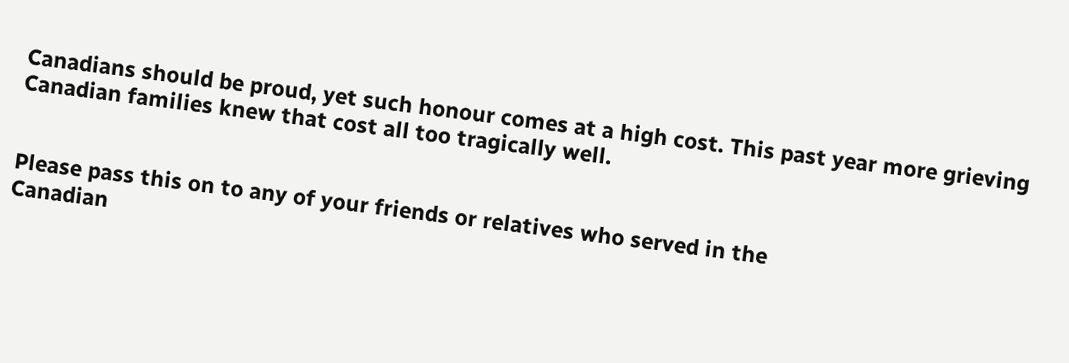Canadians should be proud, yet such honour comes at a high cost. This past year more grieving Canadian families knew that cost all too tragically well.


Please pass this on to any of your friends or relatives who served in the
Canadian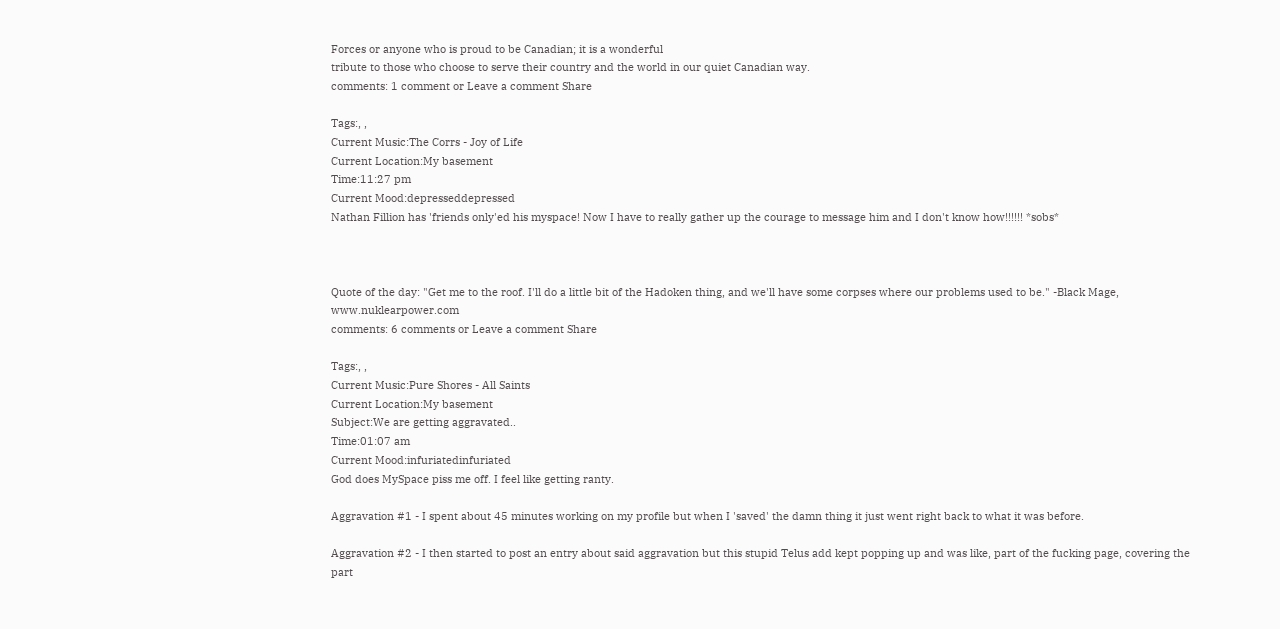Forces or anyone who is proud to be Canadian; it is a wonderful
tribute to those who choose to serve their country and the world in our quiet Canadian way.
comments: 1 comment or Leave a comment Share

Tags:, ,
Current Music:The Corrs - Joy of Life
Current Location:My basement
Time:11:27 pm
Current Mood:depresseddepressed
Nathan Fillion has 'friends only'ed his myspace! Now I have to really gather up the courage to message him and I don't know how!!!!!! *sobs*



Quote of the day: "Get me to the roof. I'll do a little bit of the Hadoken thing, and we'll have some corpses where our problems used to be." -Black Mage, www.nuklearpower.com
comments: 6 comments or Leave a comment Share

Tags:, ,
Current Music:Pure Shores - All Saints
Current Location:My basement
Subject:We are getting aggravated..
Time:01:07 am
Current Mood:infuriatedinfuriated
God does MySpace piss me off. I feel like getting ranty.

Aggravation #1 - I spent about 45 minutes working on my profile but when I 'saved' the damn thing it just went right back to what it was before.

Aggravation #2 - I then started to post an entry about said aggravation but this stupid Telus add kept popping up and was like, part of the fucking page, covering the part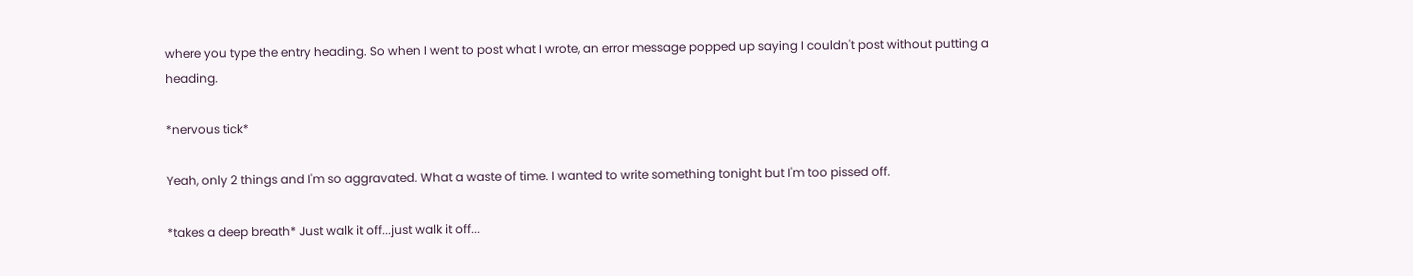where you type the entry heading. So when I went to post what I wrote, an error message popped up saying I couldn't post without putting a heading.

*nervous tick*

Yeah, only 2 things and I'm so aggravated. What a waste of time. I wanted to write something tonight but I'm too pissed off.

*takes a deep breath* Just walk it off...just walk it off...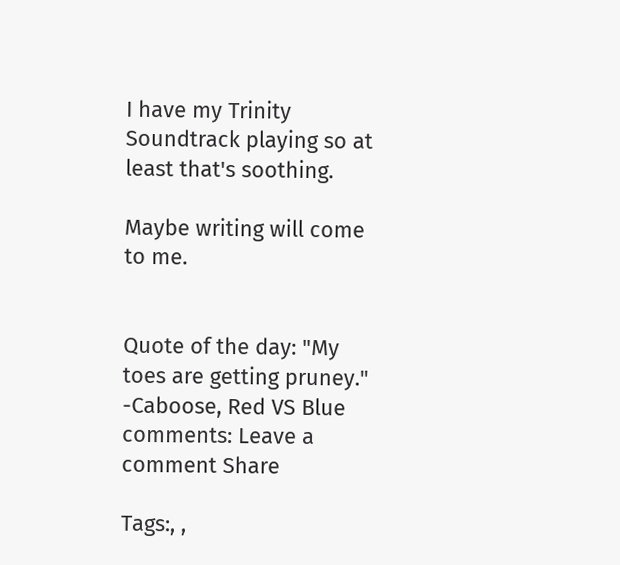I have my Trinity Soundtrack playing so at least that's soothing.

Maybe writing will come to me.


Quote of the day: "My toes are getting pruney." -Caboose, Red VS Blue
comments: Leave a comment Share

Tags:, ,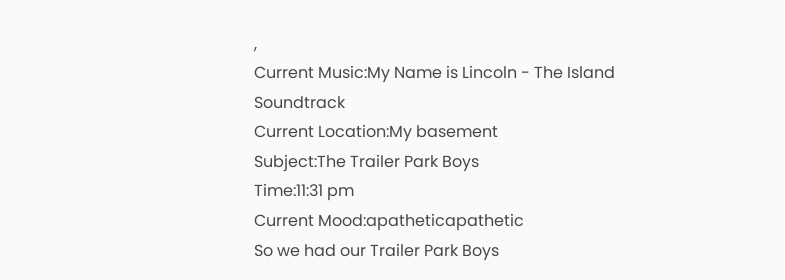,
Current Music:My Name is Lincoln - The Island Soundtrack
Current Location:My basement
Subject:The Trailer Park Boys
Time:11:31 pm
Current Mood:apatheticapathetic
So we had our Trailer Park Boys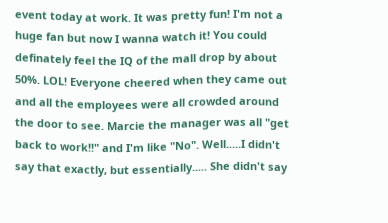event today at work. It was pretty fun! I'm not a huge fan but now I wanna watch it! You could definately feel the IQ of the mall drop by about 50%. LOL! Everyone cheered when they came out and all the employees were all crowded around the door to see. Marcie the manager was all "get back to work!!" and I'm like "No". Well.....I didn't say that exactly, but essentially..... She didn't say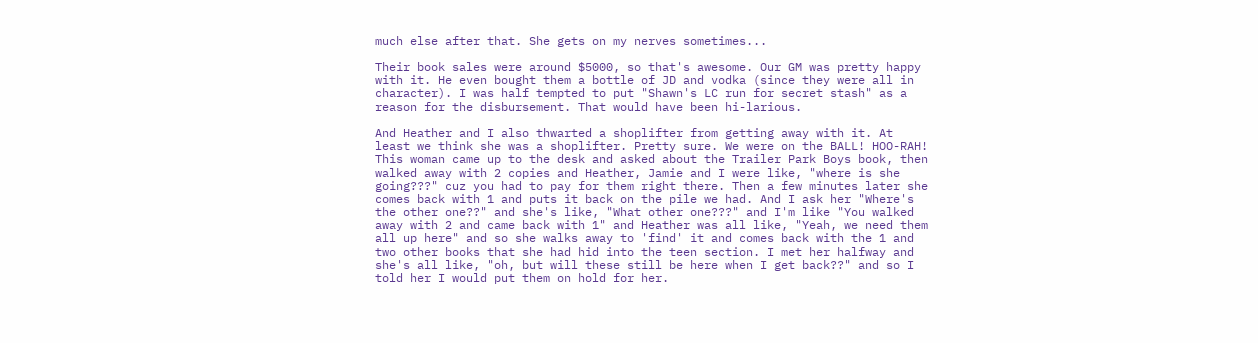much else after that. She gets on my nerves sometimes...

Their book sales were around $5000, so that's awesome. Our GM was pretty happy with it. He even bought them a bottle of JD and vodka (since they were all in character). I was half tempted to put "Shawn's LC run for secret stash" as a reason for the disbursement. That would have been hi-larious.

And Heather and I also thwarted a shoplifter from getting away with it. At least we think she was a shoplifter. Pretty sure. We were on the BALL! HOO-RAH! This woman came up to the desk and asked about the Trailer Park Boys book, then walked away with 2 copies and Heather, Jamie and I were like, "where is she going???" cuz you had to pay for them right there. Then a few minutes later she comes back with 1 and puts it back on the pile we had. And I ask her "Where's the other one??" and she's like, "What other one???" and I'm like "You walked away with 2 and came back with 1" and Heather was all like, "Yeah, we need them all up here" and so she walks away to 'find' it and comes back with the 1 and two other books that she had hid into the teen section. I met her halfway and she's all like, "oh, but will these still be here when I get back??" and so I told her I would put them on hold for her.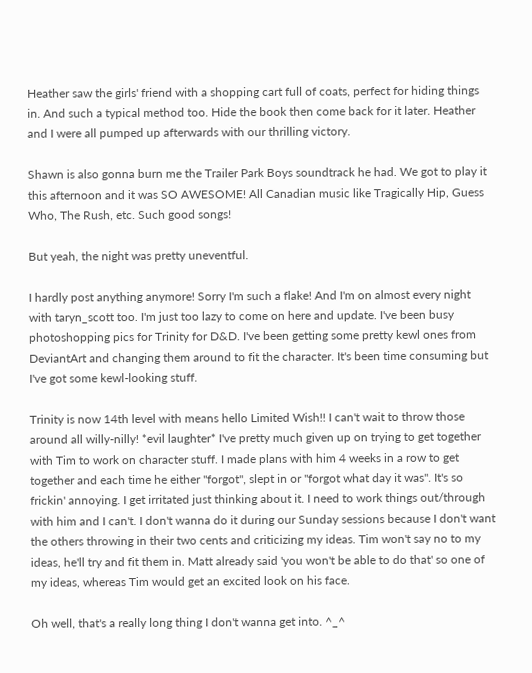Heather saw the girls' friend with a shopping cart full of coats, perfect for hiding things in. And such a typical method too. Hide the book then come back for it later. Heather and I were all pumped up afterwards with our thrilling victory.

Shawn is also gonna burn me the Trailer Park Boys soundtrack he had. We got to play it this afternoon and it was SO AWESOME! All Canadian music like Tragically Hip, Guess Who, The Rush, etc. Such good songs!

But yeah, the night was pretty uneventful.

I hardly post anything anymore! Sorry I'm such a flake! And I'm on almost every night with taryn_scott too. I'm just too lazy to come on here and update. I've been busy photoshopping pics for Trinity for D&D. I've been getting some pretty kewl ones from DeviantArt and changing them around to fit the character. It's been time consuming but I've got some kewl-looking stuff.

Trinity is now 14th level with means hello Limited Wish!! I can't wait to throw those around all willy-nilly! *evil laughter* I've pretty much given up on trying to get together with Tim to work on character stuff. I made plans with him 4 weeks in a row to get together and each time he either "forgot", slept in or "forgot what day it was". It's so frickin' annoying. I get irritated just thinking about it. I need to work things out/through with him and I can't. I don't wanna do it during our Sunday sessions because I don't want the others throwing in their two cents and criticizing my ideas. Tim won't say no to my ideas, he'll try and fit them in. Matt already said 'you won't be able to do that' so one of my ideas, whereas Tim would get an excited look on his face.

Oh well, that's a really long thing I don't wanna get into. ^_^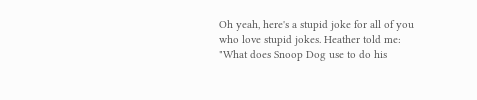Oh yeah, here's a stupid joke for all of you who love stupid jokes. Heather told me:
"What does Snoop Dog use to do his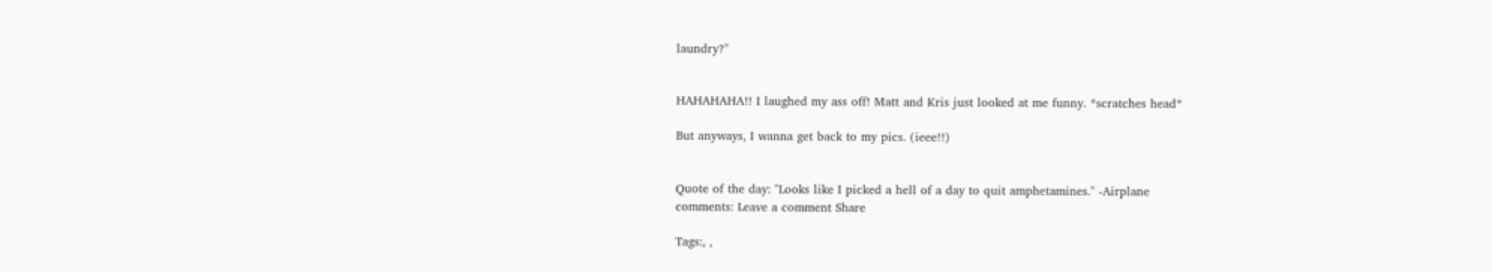laundry?"


HAHAHAHA!! I laughed my ass off! Matt and Kris just looked at me funny. *scratches head*

But anyways, I wanna get back to my pics. (ieee!!)


Quote of the day: "Looks like I picked a hell of a day to quit amphetamines." -Airplane
comments: Leave a comment Share

Tags:, ,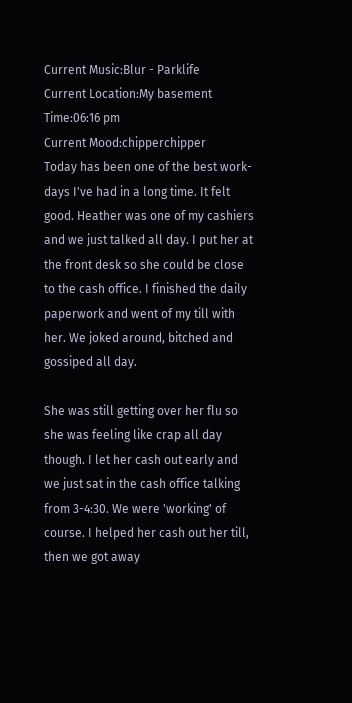Current Music:Blur - Parklife
Current Location:My basement
Time:06:16 pm
Current Mood:chipperchipper
Today has been one of the best work-days I've had in a long time. It felt good. Heather was one of my cashiers and we just talked all day. I put her at the front desk so she could be close to the cash office. I finished the daily paperwork and went of my till with her. We joked around, bitched and gossiped all day.

She was still getting over her flu so she was feeling like crap all day though. I let her cash out early and we just sat in the cash office talking from 3-4:30. We were 'working' of course. I helped her cash out her till, then we got away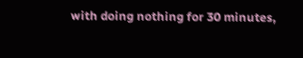with doing nothing for 30 minutes,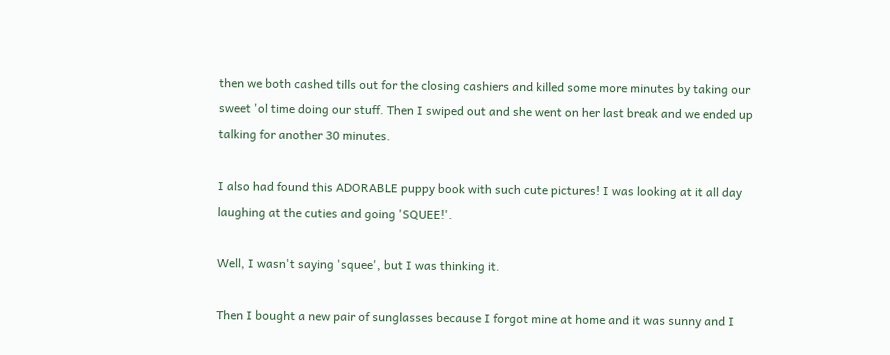then we both cashed tills out for the closing cashiers and killed some more minutes by taking our sweet 'ol time doing our stuff. Then I swiped out and she went on her last break and we ended up talking for another 30 minutes.

I also had found this ADORABLE puppy book with such cute pictures! I was looking at it all day laughing at the cuties and going 'SQUEE!'.

Well, I wasn't saying 'squee', but I was thinking it.

Then I bought a new pair of sunglasses because I forgot mine at home and it was sunny and I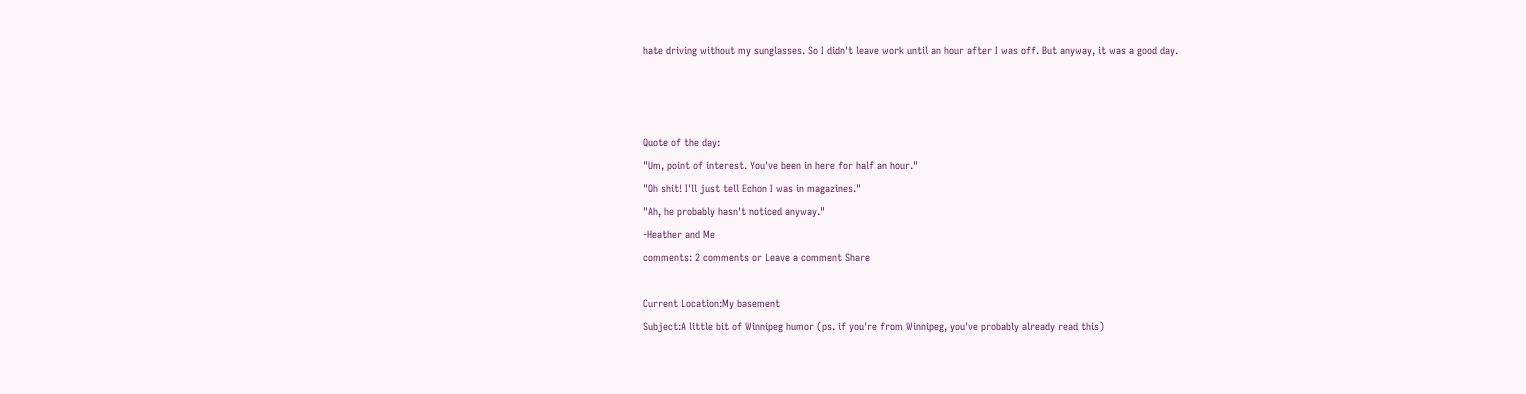hate driving without my sunglasses. So I didn't leave work until an hour after I was off. But anyway, it was a good day.



Quote of the day:
"Um, point of interest. You've been in here for half an hour."
"Oh shit! I'll just tell Echon I was in magazines."
"Ah, he probably hasn't noticed anyway."
-Heather and Me
comments: 2 comments or Leave a comment Share

Current Location:My basement
Subject:A little bit of Winnipeg humor (ps. if you're from Winnipeg, you've probably already read this)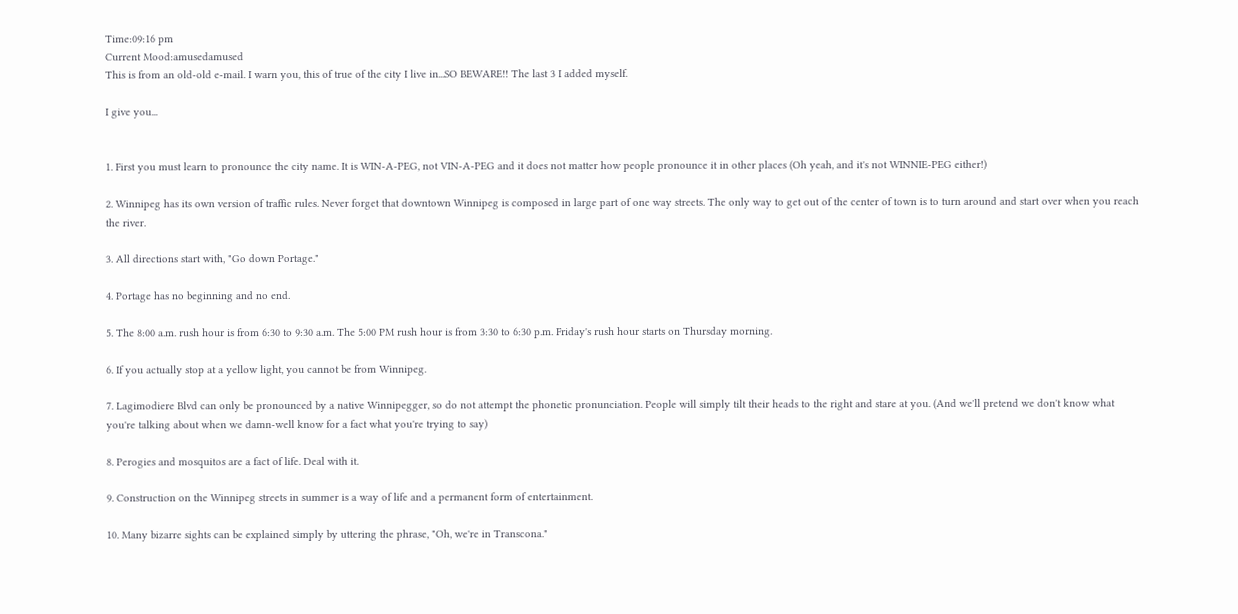Time:09:16 pm
Current Mood:amusedamused
This is from an old-old e-mail. I warn you, this of true of the city I live in...SO BEWARE!! The last 3 I added myself.

I give you...


1. First you must learn to pronounce the city name. It is WIN-A-PEG, not VIN-A-PEG and it does not matter how people pronounce it in other places (Oh yeah, and it's not WINNIE-PEG either!)

2. Winnipeg has its own version of traffic rules. Never forget that downtown Winnipeg is composed in large part of one way streets. The only way to get out of the center of town is to turn around and start over when you reach the river.

3. All directions start with, "Go down Portage."

4. Portage has no beginning and no end.

5. The 8:00 a.m. rush hour is from 6:30 to 9:30 a.m. The 5:00 PM rush hour is from 3:30 to 6:30 p.m. Friday's rush hour starts on Thursday morning.

6. If you actually stop at a yellow light, you cannot be from Winnipeg.

7. Lagimodiere Blvd can only be pronounced by a native Winnipegger, so do not attempt the phonetic pronunciation. People will simply tilt their heads to the right and stare at you. (And we'll pretend we don't know what you're talking about when we damn-well know for a fact what you're trying to say)

8. Perogies and mosquitos are a fact of life. Deal with it.

9. Construction on the Winnipeg streets in summer is a way of life and a permanent form of entertainment.

10. Many bizarre sights can be explained simply by uttering the phrase, "Oh, we're in Transcona."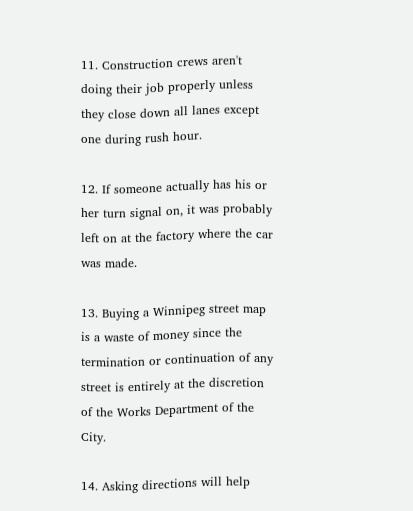11. Construction crews aren't doing their job properly unless they close down all lanes except one during rush hour.

12. If someone actually has his or her turn signal on, it was probably left on at the factory where the car was made.

13. Buying a Winnipeg street map is a waste of money since the termination or continuation of any street is entirely at the discretion of the Works Department of the City.

14. Asking directions will help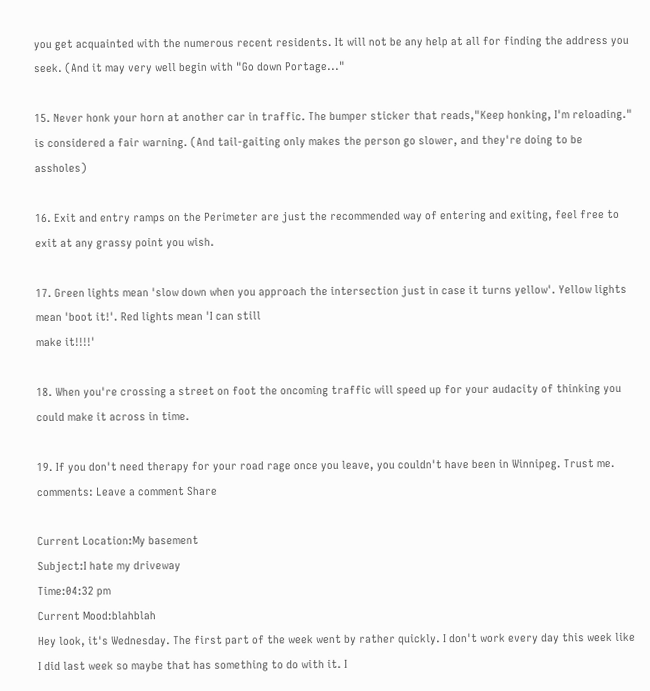you get acquainted with the numerous recent residents. It will not be any help at all for finding the address you seek. (And it may very well begin with "Go down Portage..."

15. Never honk your horn at another car in traffic. The bumper sticker that reads,"Keep honking, I'm reloading." is considered a fair warning. (And tail-gaiting only makes the person go slower, and they're doing to be assholes)

16. Exit and entry ramps on the Perimeter are just the recommended way of entering and exiting, feel free to exit at any grassy point you wish.

17. Green lights mean 'slow down when you approach the intersection just in case it turns yellow'. Yellow lights mean 'boot it!'. Red lights mean 'I can still
make it!!!!'

18. When you're crossing a street on foot the oncoming traffic will speed up for your audacity of thinking you could make it across in time.

19. If you don't need therapy for your road rage once you leave, you couldn't have been in Winnipeg. Trust me.
comments: Leave a comment Share

Current Location:My basement
Subject:I hate my driveway
Time:04:32 pm
Current Mood:blahblah
Hey look, it's Wednesday. The first part of the week went by rather quickly. I don't work every day this week like I did last week so maybe that has something to do with it. I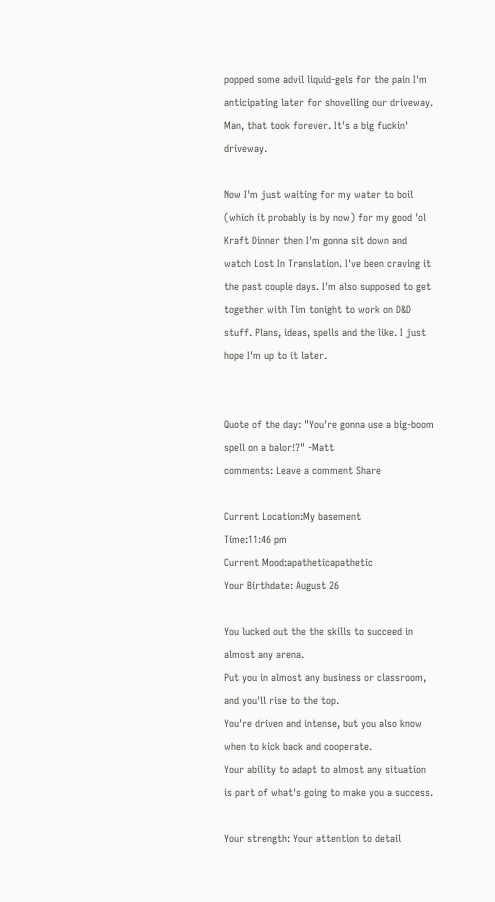popped some advil liquid-gels for the pain I'm anticipating later for shovelling our driveway. Man, that took forever. It's a big fuckin' driveway.

Now I'm just waiting for my water to boil (which it probably is by now) for my good 'ol Kraft Dinner then I'm gonna sit down and watch Lost In Translation. I've been craving it the past couple days. I'm also supposed to get together with Tim tonight to work on D&D stuff. Plans, ideas, spells and the like. I just hope I'm up to it later.


Quote of the day: "You're gonna use a big-boom spell on a balor!?" -Matt
comments: Leave a comment Share

Current Location:My basement
Time:11:46 pm
Current Mood:apatheticapathetic
Your Birthdate: August 26

You lucked out the the skills to succeed in almost any arena.
Put you in almost any business or classroom, and you'll rise to the top.
You're driven and intense, but you also know when to kick back and cooperate.
Your ability to adapt to almost any situation is part of what's going to make you a success.

Your strength: Your attention to detail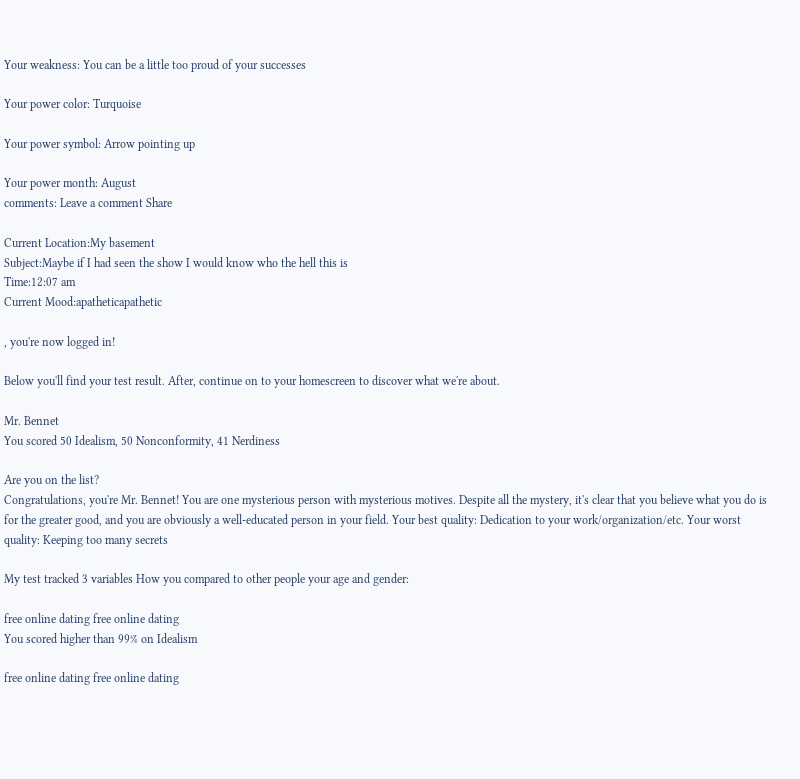Your weakness: You can be a little too proud of your successes

Your power color: Turquoise

Your power symbol: Arrow pointing up

Your power month: August
comments: Leave a comment Share

Current Location:My basement
Subject:Maybe if I had seen the show I would know who the hell this is
Time:12:07 am
Current Mood:apatheticapathetic

, you're now logged in!

Below you'll find your test result. After, continue on to your homescreen to discover what we're about.

Mr. Bennet
You scored 50 Idealism, 50 Nonconformity, 41 Nerdiness

Are you on the list?
Congratulations, you're Mr. Bennet! You are one mysterious person with mysterious motives. Despite all the mystery, it's clear that you believe what you do is for the greater good, and you are obviously a well-educated person in your field. Your best quality: Dedication to your work/organization/etc. Your worst quality: Keeping too many secrets

My test tracked 3 variables How you compared to other people your age and gender:

free online dating free online dating
You scored higher than 99% on Idealism

free online dating free online dating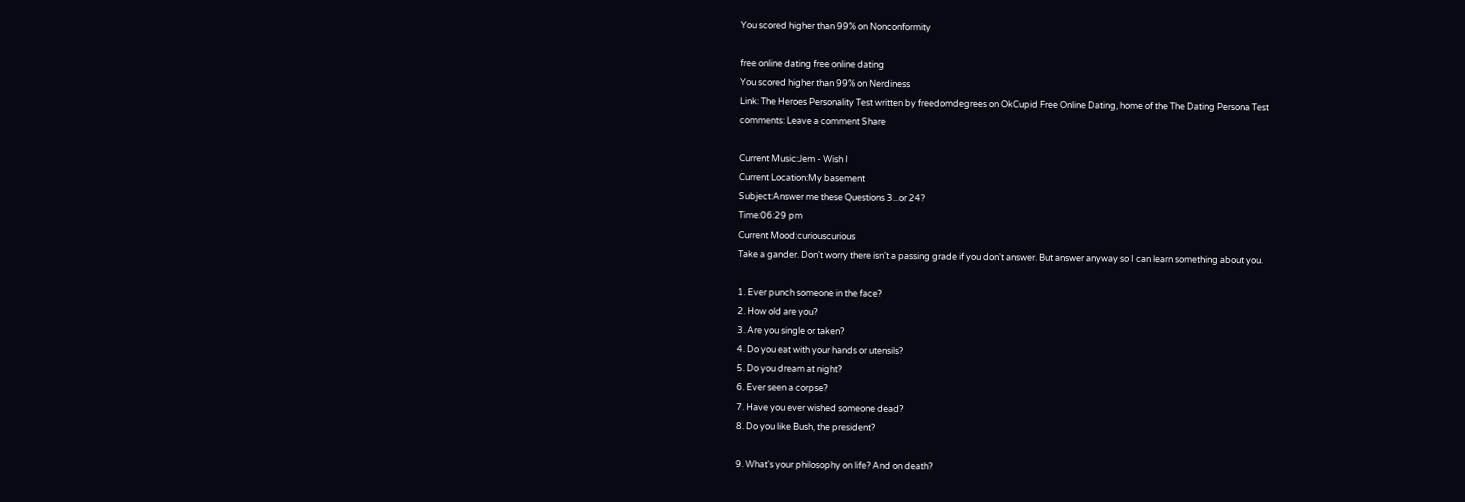You scored higher than 99% on Nonconformity

free online dating free online dating
You scored higher than 99% on Nerdiness
Link: The Heroes Personality Test written by freedomdegrees on OkCupid Free Online Dating, home of the The Dating Persona Test
comments: Leave a comment Share

Current Music:Jem - Wish I
Current Location:My basement
Subject:Answer me these Questions 3...or 24?
Time:06:29 pm
Current Mood:curiouscurious
Take a gander. Don't worry there isn't a passing grade if you don't answer. But answer anyway so I can learn something about you.

1. Ever punch someone in the face?
2. How old are you?
3. Are you single or taken?
4. Do you eat with your hands or utensils?
5. Do you dream at night?
6. Ever seen a corpse?
7. Have you ever wished someone dead?
8. Do you like Bush, the president?

9. What's your philosophy on life? And on death?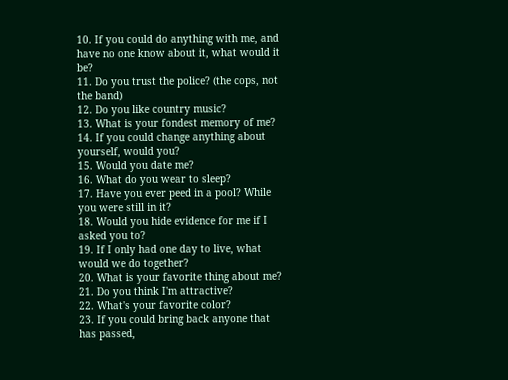10. If you could do anything with me, and have no one know about it, what would it be?
11. Do you trust the police? (the cops, not the band)
12. Do you like country music?
13. What is your fondest memory of me?
14. If you could change anything about yourself, would you?
15. Would you date me?
16. What do you wear to sleep?
17. Have you ever peed in a pool? While you were still in it?
18. Would you hide evidence for me if I asked you to?
19. If I only had one day to live, what would we do together?
20. What is your favorite thing about me?
21. Do you think I'm attractive?
22. What's your favorite color?
23. If you could bring back anyone that has passed,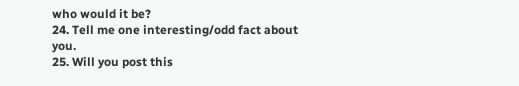who would it be?
24. Tell me one interesting/odd fact about you.
25. Will you post this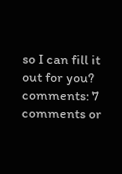so I can fill it out for you?
comments: 7 comments or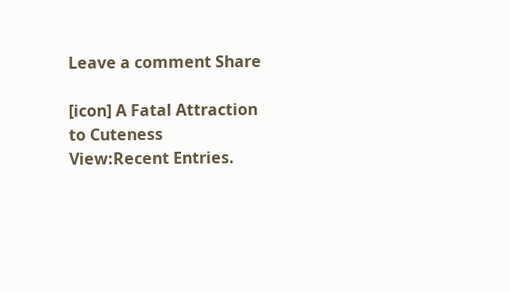Leave a comment Share

[icon] A Fatal Attraction to Cuteness
View:Recent Entries.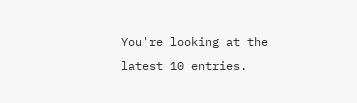You're looking at the latest 10 entries.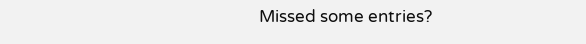Missed some entries?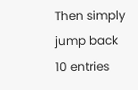Then simply jump back 10 entries